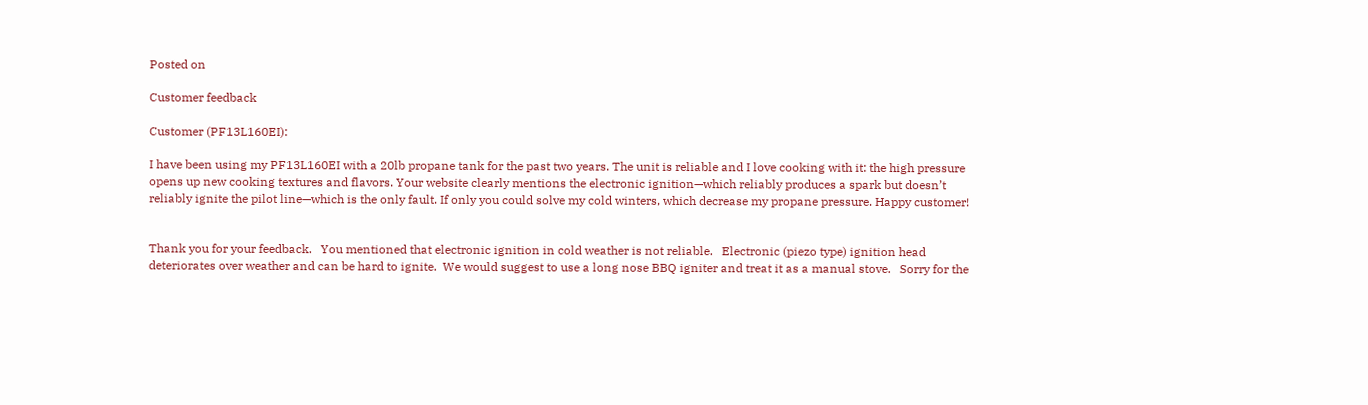Posted on

Customer feedback

Customer (PF13L160EI):

I have been using my PF13L160EI with a 20lb propane tank for the past two years. The unit is reliable and I love cooking with it: the high pressure opens up new cooking textures and flavors. Your website clearly mentions the electronic ignition—which reliably produces a spark but doesn’t reliably ignite the pilot line—which is the only fault. If only you could solve my cold winters, which decrease my propane pressure. Happy customer!


Thank you for your feedback.   You mentioned that electronic ignition in cold weather is not reliable.   Electronic (piezo type) ignition head deteriorates over weather and can be hard to ignite.  We would suggest to use a long nose BBQ igniter and treat it as a manual stove.   Sorry for the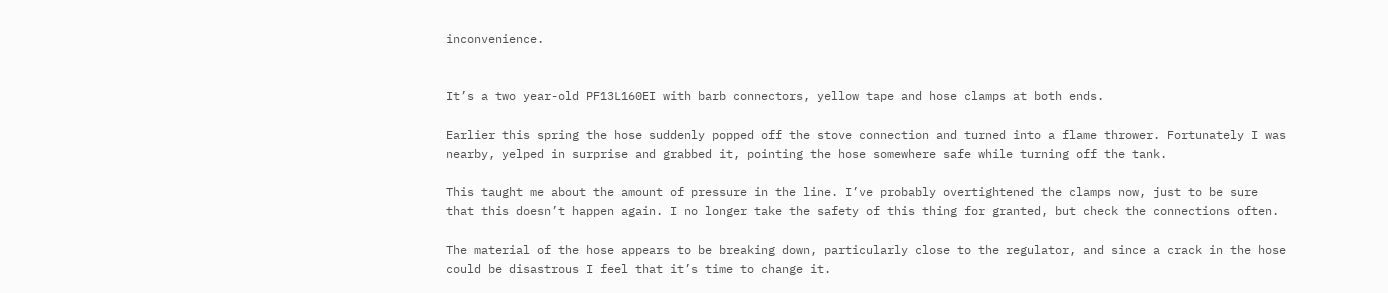inconvenience.


It’s a two year-old PF13L160EI with barb connectors, yellow tape and hose clamps at both ends.

Earlier this spring the hose suddenly popped off the stove connection and turned into a flame thrower. Fortunately I was nearby, yelped in surprise and grabbed it, pointing the hose somewhere safe while turning off the tank.

This taught me about the amount of pressure in the line. I’ve probably overtightened the clamps now, just to be sure that this doesn’t happen again. I no longer take the safety of this thing for granted, but check the connections often.

The material of the hose appears to be breaking down, particularly close to the regulator, and since a crack in the hose could be disastrous I feel that it’s time to change it.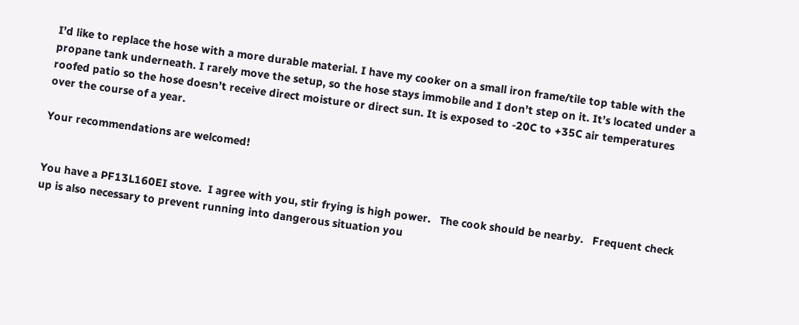I’d like to replace the hose with a more durable material. I have my cooker on a small iron frame/tile top table with the propane tank underneath. I rarely move the setup, so the hose stays immobile and I don’t step on it. It’s located under a roofed patio so the hose doesn’t receive direct moisture or direct sun. It is exposed to -20C to +35C air temperatures over the course of a year.

Your recommendations are welcomed!


You have a PF13L160EI stove.  I agree with you, stir frying is high power.   The cook should be nearby.   Frequent check up is also necessary to prevent running into dangerous situation you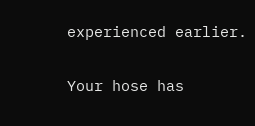experienced earlier.

Your hose has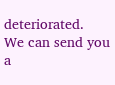deteriorated.   We can send you a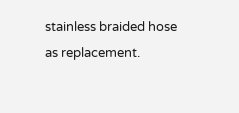stainless braided hose as replacement.